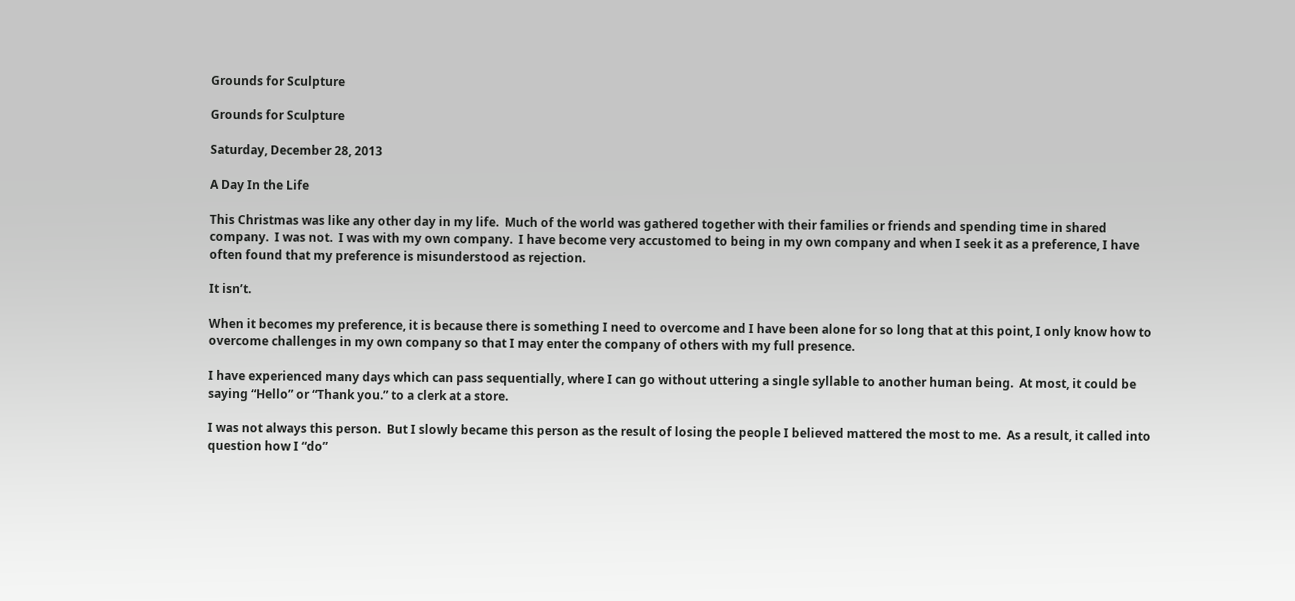Grounds for Sculpture

Grounds for Sculpture

Saturday, December 28, 2013

A Day In the Life

This Christmas was like any other day in my life.  Much of the world was gathered together with their families or friends and spending time in shared company.  I was not.  I was with my own company.  I have become very accustomed to being in my own company and when I seek it as a preference, I have often found that my preference is misunderstood as rejection.

It isn’t.

When it becomes my preference, it is because there is something I need to overcome and I have been alone for so long that at this point, I only know how to overcome challenges in my own company so that I may enter the company of others with my full presence.

I have experienced many days which can pass sequentially, where I can go without uttering a single syllable to another human being.  At most, it could be saying “Hello” or “Thank you.” to a clerk at a store.

I was not always this person.  But I slowly became this person as the result of losing the people I believed mattered the most to me.  As a result, it called into question how I “do”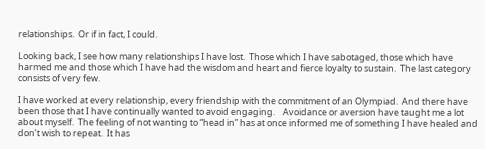relationships.  Or if in fact, I could.

Looking back, I see how many relationships I have lost.  Those which I have sabotaged, those which have harmed me and those which I have had the wisdom and heart and fierce loyalty to sustain.  The last category consists of very few.

I have worked at every relationship, every friendship with the commitment of an Olympiad.  And there have been those that I have continually wanted to avoid engaging.    Avoidance or aversion have taught me a lot about myself.  The feeling of not wanting to “head in” has at once informed me of something I have healed and don’t wish to repeat.  It has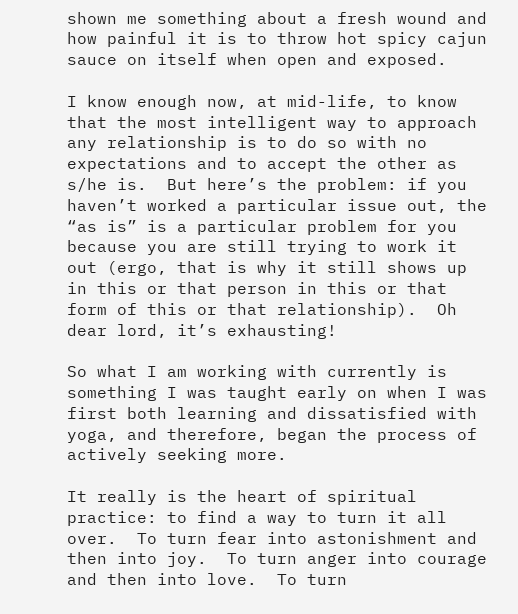shown me something about a fresh wound and how painful it is to throw hot spicy cajun sauce on itself when open and exposed.

I know enough now, at mid-life, to know that the most intelligent way to approach any relationship is to do so with no expectations and to accept the other as s/he is.  But here’s the problem: if you haven’t worked a particular issue out, the “as is” is a particular problem for you because you are still trying to work it out (ergo, that is why it still shows up in this or that person in this or that form of this or that relationship).  Oh dear lord, it’s exhausting!

So what I am working with currently is something I was taught early on when I was first both learning and dissatisfied with yoga, and therefore, began the process of actively seeking more.

It really is the heart of spiritual practice: to find a way to turn it all over.  To turn fear into astonishment and then into joy.  To turn anger into courage and then into love.  To turn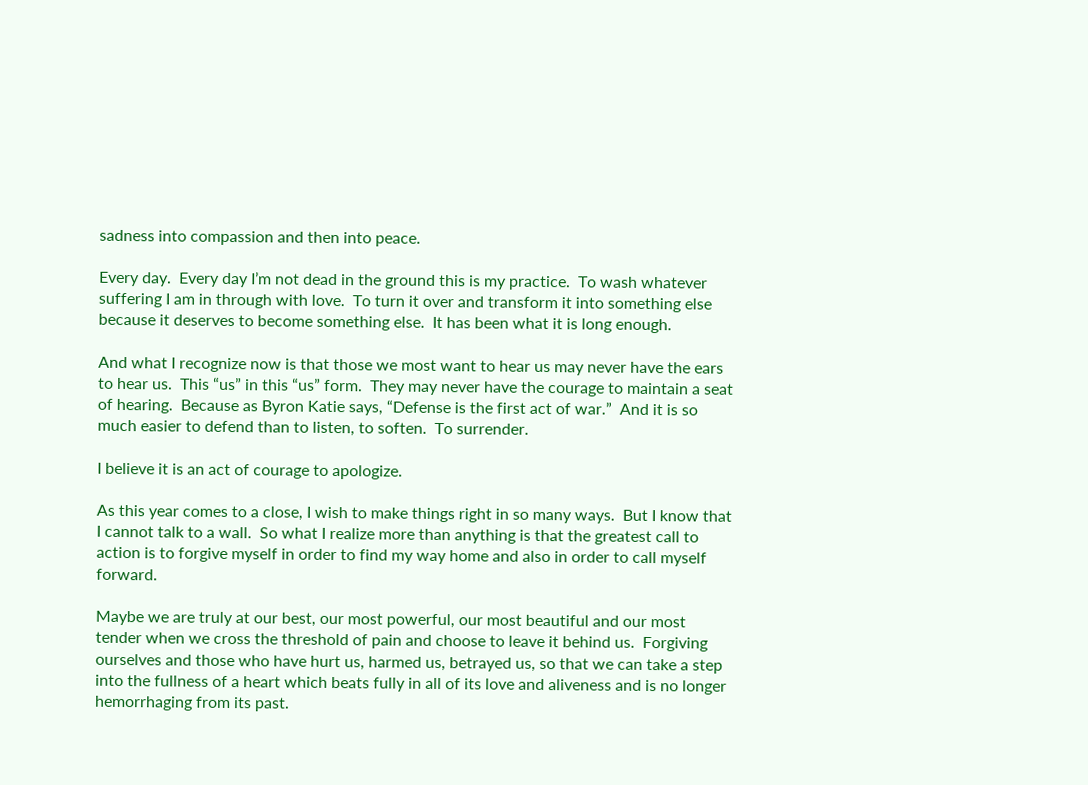sadness into compassion and then into peace.

Every day.  Every day I’m not dead in the ground this is my practice.  To wash whatever suffering I am in through with love.  To turn it over and transform it into something else because it deserves to become something else.  It has been what it is long enough.

And what I recognize now is that those we most want to hear us may never have the ears to hear us.  This “us” in this “us” form.  They may never have the courage to maintain a seat of hearing.  Because as Byron Katie says, “Defense is the first act of war.”  And it is so much easier to defend than to listen, to soften.  To surrender.

I believe it is an act of courage to apologize.

As this year comes to a close, I wish to make things right in so many ways.  But I know that I cannot talk to a wall.  So what I realize more than anything is that the greatest call to action is to forgive myself in order to find my way home and also in order to call myself forward.

Maybe we are truly at our best, our most powerful, our most beautiful and our most tender when we cross the threshold of pain and choose to leave it behind us.  Forgiving ourselves and those who have hurt us, harmed us, betrayed us, so that we can take a step into the fullness of a heart which beats fully in all of its love and aliveness and is no longer hemorrhaging from its past.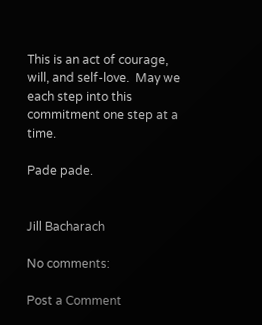This is an act of courage, will, and self-love.  May we each step into this commitment one step at a time.

Pade pade.


Jill Bacharach

No comments:

Post a Comment